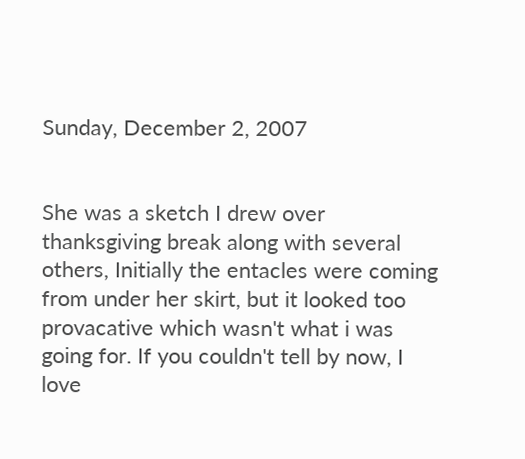Sunday, December 2, 2007


She was a sketch I drew over thanksgiving break along with several others, Initially the entacles were coming from under her skirt, but it looked too provacative which wasn't what i was going for. If you couldn't tell by now, I love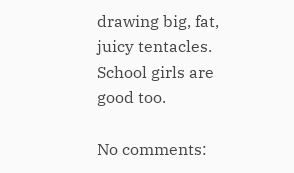drawing big, fat, juicy tentacles. School girls are good too.

No comments: